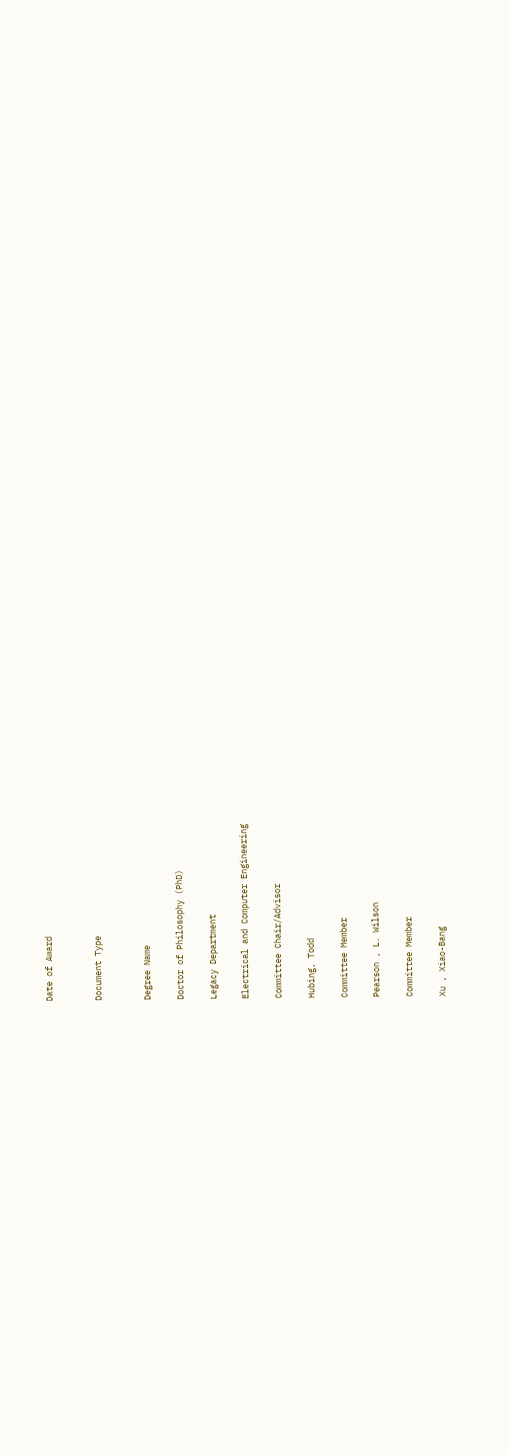Date of Award


Document Type


Degree Name

Doctor of Philosophy (PhD)

Legacy Department

Electrical and Computer Engineering

Committee Chair/Advisor

Hubing, Todd

Committee Member

Pearson , L. Wilson

Committee Member

Xu , Xiao-Bang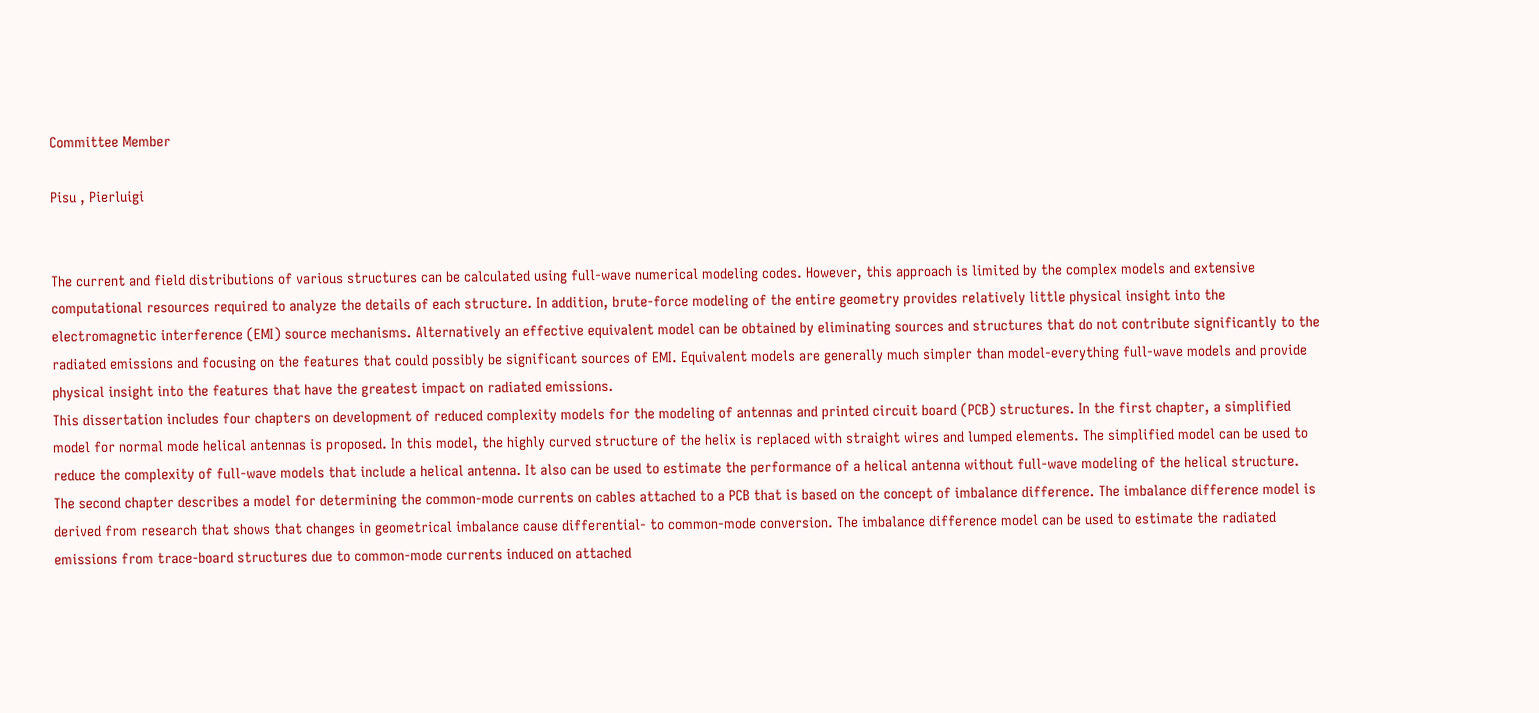Committee Member

Pisu , Pierluigi


The current and field distributions of various structures can be calculated using full-wave numerical modeling codes. However, this approach is limited by the complex models and extensive computational resources required to analyze the details of each structure. In addition, brute-force modeling of the entire geometry provides relatively little physical insight into the electromagnetic interference (EMI) source mechanisms. Alternatively an effective equivalent model can be obtained by eliminating sources and structures that do not contribute significantly to the radiated emissions and focusing on the features that could possibly be significant sources of EMI. Equivalent models are generally much simpler than model-everything full-wave models and provide physical insight into the features that have the greatest impact on radiated emissions.
This dissertation includes four chapters on development of reduced complexity models for the modeling of antennas and printed circuit board (PCB) structures. In the first chapter, a simplified model for normal mode helical antennas is proposed. In this model, the highly curved structure of the helix is replaced with straight wires and lumped elements. The simplified model can be used to reduce the complexity of full-wave models that include a helical antenna. It also can be used to estimate the performance of a helical antenna without full-wave modeling of the helical structure.
The second chapter describes a model for determining the common-mode currents on cables attached to a PCB that is based on the concept of imbalance difference. The imbalance difference model is derived from research that shows that changes in geometrical imbalance cause differential- to common-mode conversion. The imbalance difference model can be used to estimate the radiated emissions from trace-board structures due to common-mode currents induced on attached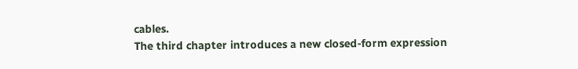cables.
The third chapter introduces a new closed-form expression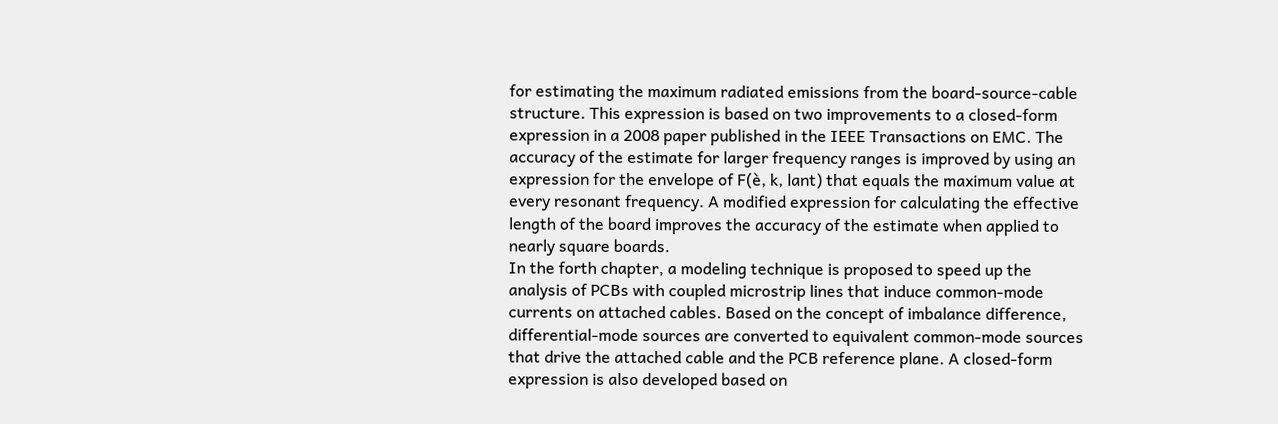for estimating the maximum radiated emissions from the board-source-cable structure. This expression is based on two improvements to a closed-form expression in a 2008 paper published in the IEEE Transactions on EMC. The accuracy of the estimate for larger frequency ranges is improved by using an expression for the envelope of F(è, k, lant) that equals the maximum value at every resonant frequency. A modified expression for calculating the effective length of the board improves the accuracy of the estimate when applied to nearly square boards.
In the forth chapter, a modeling technique is proposed to speed up the analysis of PCBs with coupled microstrip lines that induce common-mode currents on attached cables. Based on the concept of imbalance difference, differential-mode sources are converted to equivalent common-mode sources that drive the attached cable and the PCB reference plane. A closed-form expression is also developed based on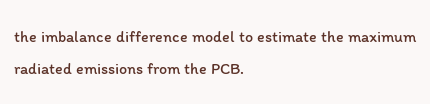the imbalance difference model to estimate the maximum radiated emissions from the PCB.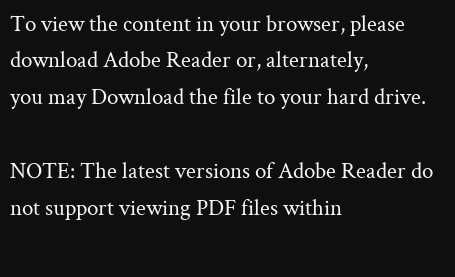To view the content in your browser, please download Adobe Reader or, alternately,
you may Download the file to your hard drive.

NOTE: The latest versions of Adobe Reader do not support viewing PDF files within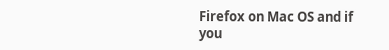Firefox on Mac OS and if you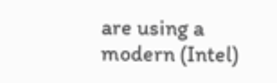are using a modern (Intel)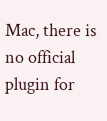Mac, there is no official plugin for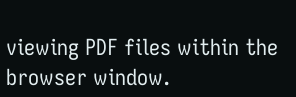viewing PDF files within the browser window.